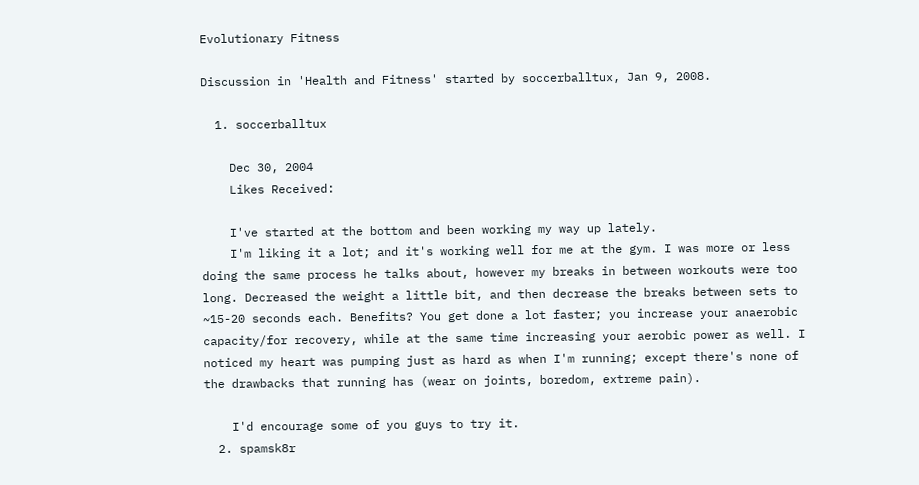Evolutionary Fitness

Discussion in 'Health and Fitness' started by soccerballtux, Jan 9, 2008.

  1. soccerballtux

    Dec 30, 2004
    Likes Received:

    I've started at the bottom and been working my way up lately.
    I'm liking it a lot; and it's working well for me at the gym. I was more or less doing the same process he talks about, however my breaks in between workouts were too long. Decreased the weight a little bit, and then decrease the breaks between sets to ~15-20 seconds each. Benefits? You get done a lot faster; you increase your anaerobic capacity/for recovery, while at the same time increasing your aerobic power as well. I noticed my heart was pumping just as hard as when I'm running; except there's none of the drawbacks that running has (wear on joints, boredom, extreme pain).

    I'd encourage some of you guys to try it.
  2. spamsk8r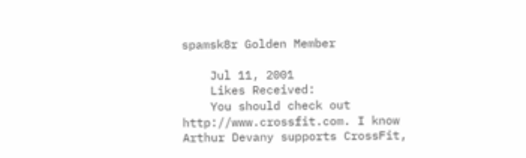spamsk8r Golden Member

    Jul 11, 2001
    Likes Received:
    You should check out http://www.crossfit.com. I know Arthur Devany supports CrossFit,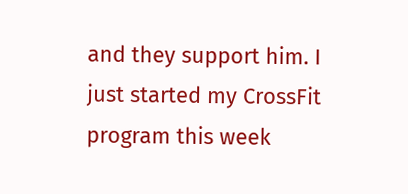and they support him. I just started my CrossFit program this week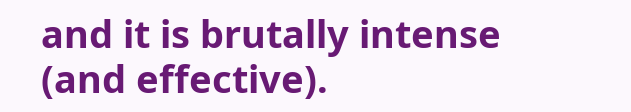and it is brutally intense (and effective).